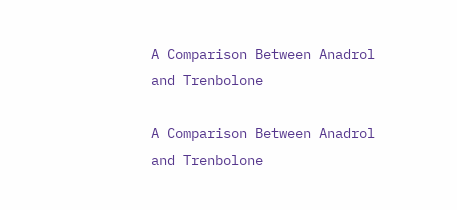A Comparison Between Anadrol and Trenbolone

A Comparison Between Anadrol and Trenbolone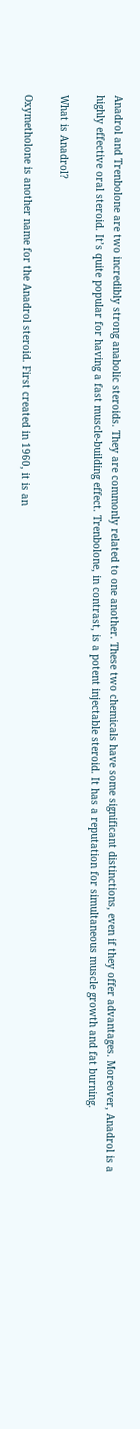Anadrol and Trenbolone are two incredibly strong anabolic steroids. They are commonly related to one another. These two chemicals have some significant distinctions, even if they offer advantages. Moreover, Anadrol is a highly effective oral steroid. It’s quite popular for having a fast muscle-building effect. Trenbolone, in contrast, is a potent injectable steroid. It has a reputation for simultaneous muscle growth and fat burning.

What is Anadrol?

Oxymetholone is another name for the Anadrol steroid. First created in 1960, it is an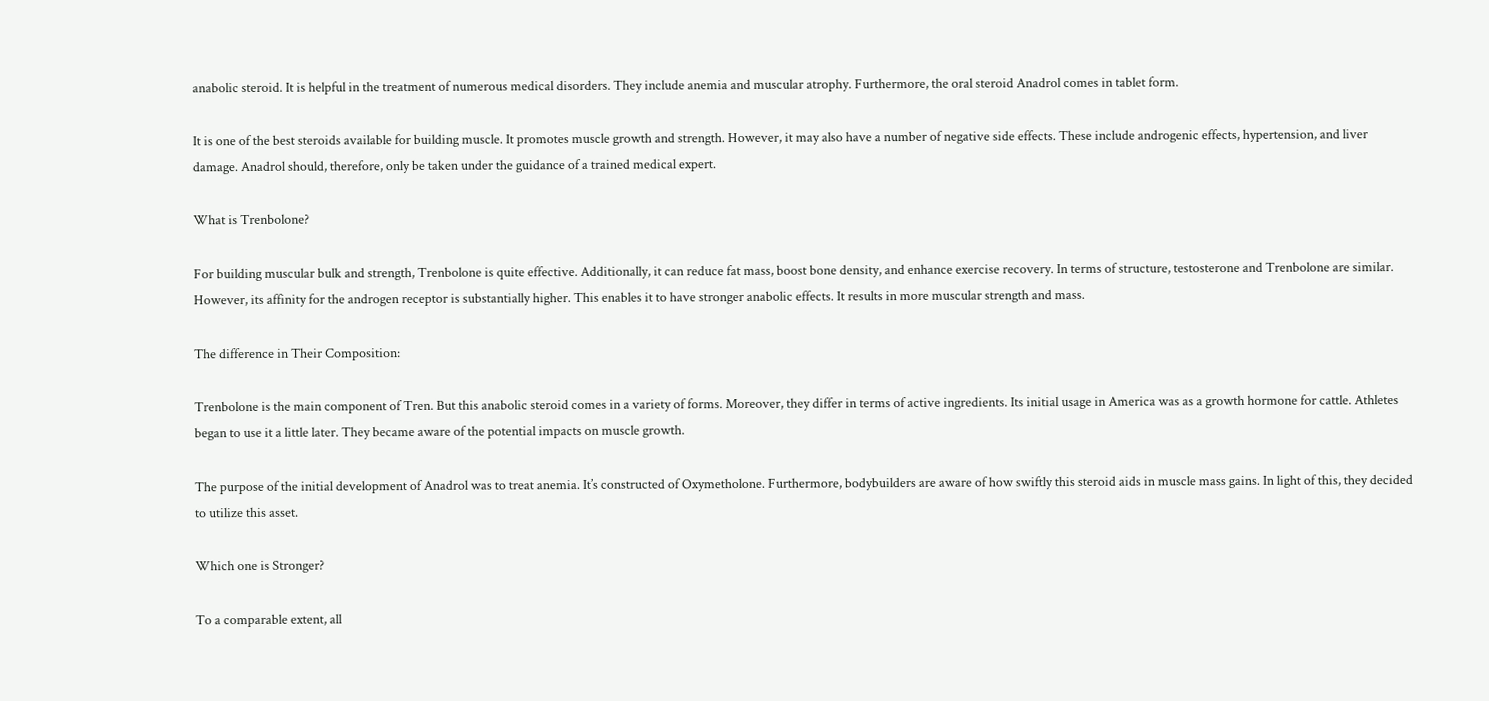anabolic steroid. It is helpful in the treatment of numerous medical disorders. They include anemia and muscular atrophy. Furthermore, the oral steroid Anadrol comes in tablet form.

It is one of the best steroids available for building muscle. It promotes muscle growth and strength. However, it may also have a number of negative side effects. These include androgenic effects, hypertension, and liver damage. Anadrol should, therefore, only be taken under the guidance of a trained medical expert.

What is Trenbolone?

For building muscular bulk and strength, Trenbolone is quite effective. Additionally, it can reduce fat mass, boost bone density, and enhance exercise recovery. In terms of structure, testosterone and Trenbolone are similar. However, its affinity for the androgen receptor is substantially higher. This enables it to have stronger anabolic effects. It results in more muscular strength and mass.

The difference in Their Composition:

Trenbolone is the main component of Tren. But this anabolic steroid comes in a variety of forms. Moreover, they differ in terms of active ingredients. Its initial usage in America was as a growth hormone for cattle. Athletes began to use it a little later. They became aware of the potential impacts on muscle growth.

The purpose of the initial development of Anadrol was to treat anemia. It’s constructed of Oxymetholone. Furthermore, bodybuilders are aware of how swiftly this steroid aids in muscle mass gains. In light of this, they decided to utilize this asset.

Which one is Stronger?

To a comparable extent, all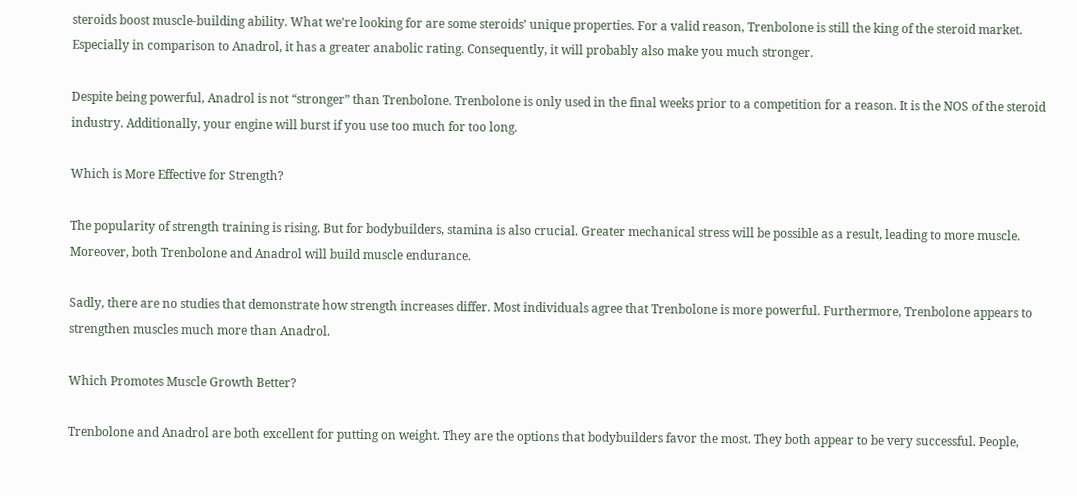steroids boost muscle-building ability. What we’re looking for are some steroids’ unique properties. For a valid reason, Trenbolone is still the king of the steroid market. Especially in comparison to Anadrol, it has a greater anabolic rating. Consequently, it will probably also make you much stronger.

Despite being powerful, Anadrol is not “stronger” than Trenbolone. Trenbolone is only used in the final weeks prior to a competition for a reason. It is the NOS of the steroid industry. Additionally, your engine will burst if you use too much for too long.

Which is More Effective for Strength?

The popularity of strength training is rising. But for bodybuilders, stamina is also crucial. Greater mechanical stress will be possible as a result, leading to more muscle. Moreover, both Trenbolone and Anadrol will build muscle endurance.

Sadly, there are no studies that demonstrate how strength increases differ. Most individuals agree that Trenbolone is more powerful. Furthermore, Trenbolone appears to strengthen muscles much more than Anadrol.

Which Promotes Muscle Growth Better?

Trenbolone and Anadrol are both excellent for putting on weight. They are the options that bodybuilders favor the most. They both appear to be very successful. People,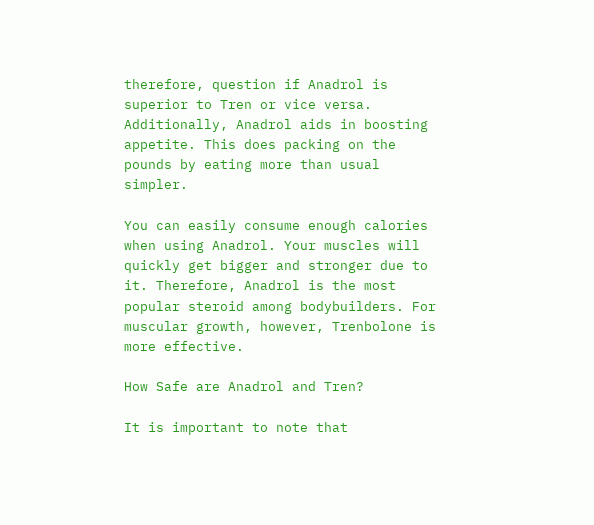therefore, question if Anadrol is superior to Tren or vice versa. Additionally, Anadrol aids in boosting appetite. This does packing on the pounds by eating more than usual simpler.

You can easily consume enough calories when using Anadrol. Your muscles will quickly get bigger and stronger due to it. Therefore, Anadrol is the most popular steroid among bodybuilders. For muscular growth, however, Trenbolone is more effective.

How Safe are Anadrol and Tren?

It is important to note that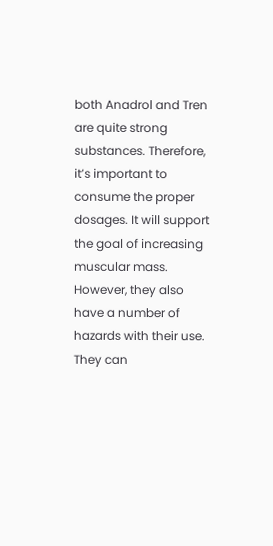both Anadrol and Tren are quite strong substances. Therefore, it’s important to consume the proper dosages. It will support the goal of increasing muscular mass. However, they also have a number of hazards with their use. They can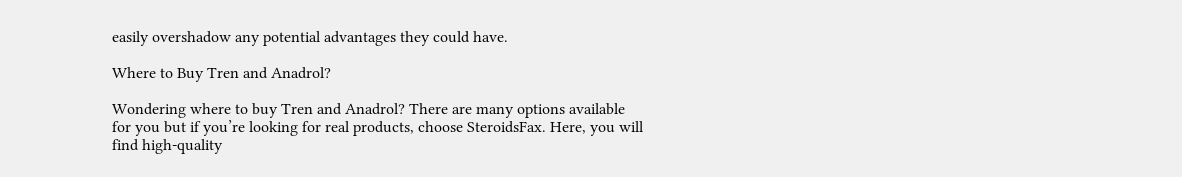easily overshadow any potential advantages they could have.

Where to Buy Tren and Anadrol?

Wondering where to buy Tren and Anadrol? There are many options available for you but if you’re looking for real products, choose SteroidsFax. Here, you will find high-quality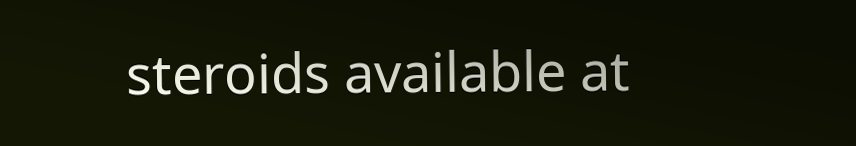steroids available at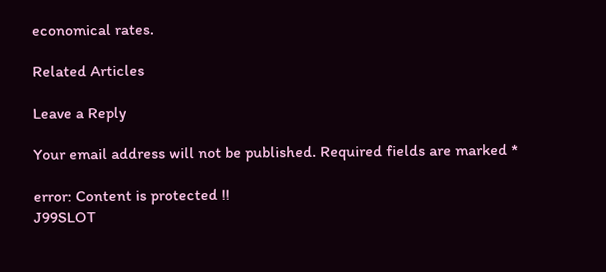economical rates.

Related Articles

Leave a Reply

Your email address will not be published. Required fields are marked *

error: Content is protected !!
J99SLOT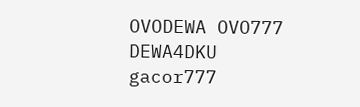OVODEWA OVO777 DEWA4DKU gacor777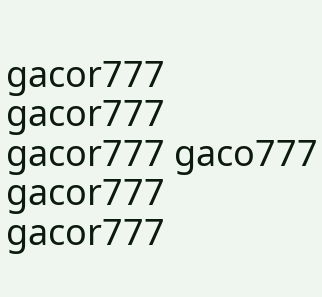gacor777 gacor777 gacor777 gaco777 gacor777 gacor777